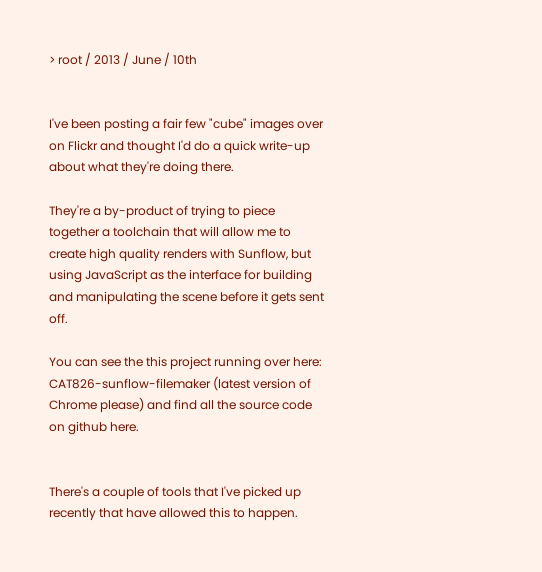> root / 2013 / June / 10th


I've been posting a fair few "cube" images over on Flickr and thought I'd do a quick write-up about what they're doing there.

They're a by-product of trying to piece together a toolchain that will allow me to create high quality renders with Sunflow, but using JavaScript as the interface for building and manipulating the scene before it gets sent off.

You can see the this project running over here: CAT826-sunflow-filemaker (latest version of Chrome please) and find all the source code on github here.


There's a couple of tools that I've picked up recently that have allowed this to happen.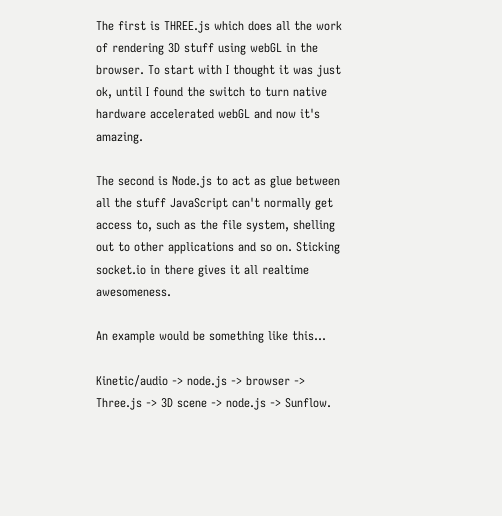The first is THREE.js which does all the work of rendering 3D stuff using webGL in the browser. To start with I thought it was just ok, until I found the switch to turn native hardware accelerated webGL and now it's amazing.

The second is Node.js to act as glue between all the stuff JavaScript can't normally get access to, such as the file system, shelling out to other applications and so on. Sticking socket.io in there gives it all realtime awesomeness.

An example would be something like this...

Kinetic/audio -> node.js -> browser -> Three.js -> 3D scene -> node.js -> Sunflow.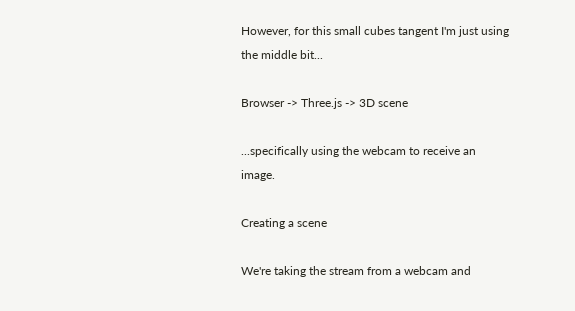However, for this small cubes tangent I'm just using the middle bit...

Browser -> Three.js -> 3D scene

...specifically using the webcam to receive an image.

Creating a scene

We're taking the stream from a webcam and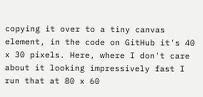copying it over to a tiny canvas element, in the code on GitHub it's 40 x 30 pixels. Here, where I don't care about it looking impressively fast I run that at 80 x 60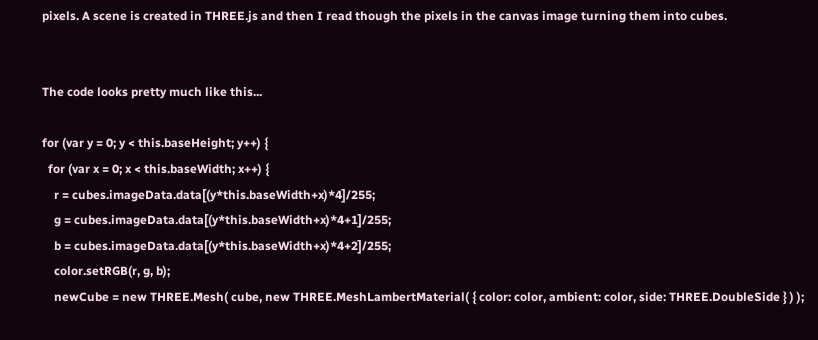pixels. A scene is created in THREE.js and then I read though the pixels in the canvas image turning them into cubes.


The code looks pretty much like this...

for (var y = 0; y < this.baseHeight; y++) {
  for (var x = 0; x < this.baseWidth; x++) {
    r = cubes.imageData.data[(y*this.baseWidth+x)*4]/255;
    g = cubes.imageData.data[(y*this.baseWidth+x)*4+1]/255;
    b = cubes.imageData.data[(y*this.baseWidth+x)*4+2]/255;
    color.setRGB(r, g, b);
    newCube = new THREE.Mesh( cube, new THREE.MeshLambertMaterial( { color: color, ambient: color, side: THREE.DoubleSide } ) );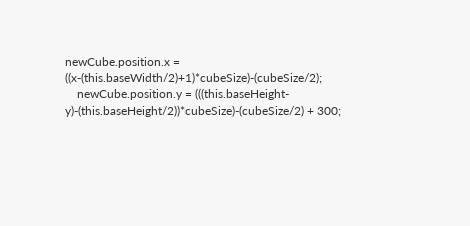newCube.position.x = ((x-(this.baseWidth/2)+1)*cubeSize)-(cubeSize/2);
    newCube.position.y = (((this.baseHeight-y)-(this.baseHeight/2))*cubeSize)-(cubeSize/2) + 300;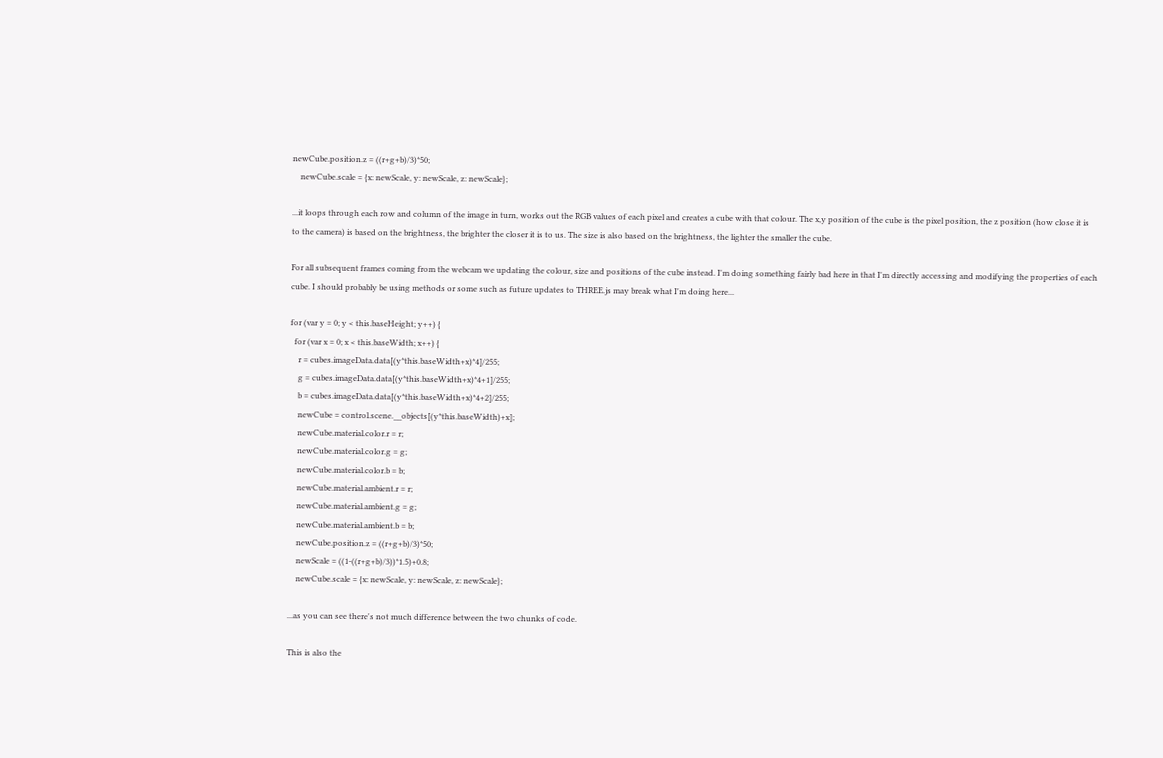newCube.position.z = ((r+g+b)/3)*50;
    newCube.scale = {x: newScale, y: newScale, z: newScale};

...it loops through each row and column of the image in turn, works out the RGB values of each pixel and creates a cube with that colour. The x,y position of the cube is the pixel position, the z position (how close it is to the camera) is based on the brightness, the brighter the closer it is to us. The size is also based on the brightness, the lighter the smaller the cube.

For all subsequent frames coming from the webcam we updating the colour, size and positions of the cube instead. I'm doing something fairly bad here in that I'm directly accessing and modifying the properties of each cube. I should probably be using methods or some such as future updates to THREE.js may break what I'm doing here...

for (var y = 0; y < this.baseHeight; y++) {
  for (var x = 0; x < this.baseWidth; x++) {
    r = cubes.imageData.data[(y*this.baseWidth+x)*4]/255;
    g = cubes.imageData.data[(y*this.baseWidth+x)*4+1]/255;
    b = cubes.imageData.data[(y*this.baseWidth+x)*4+2]/255;
    newCube = control.scene.__objects[(y*this.baseWidth)+x];
    newCube.material.color.r = r;
    newCube.material.color.g = g;
    newCube.material.color.b = b;
    newCube.material.ambient.r = r;
    newCube.material.ambient.g = g;
    newCube.material.ambient.b = b;
    newCube.position.z = ((r+g+b)/3)*50;
    newScale = ((1-((r+g+b)/3))*1.5)+0.8;
    newCube.scale = {x: newScale, y: newScale, z: newScale};

...as you can see there's not much difference between the two chunks of code.

This is also the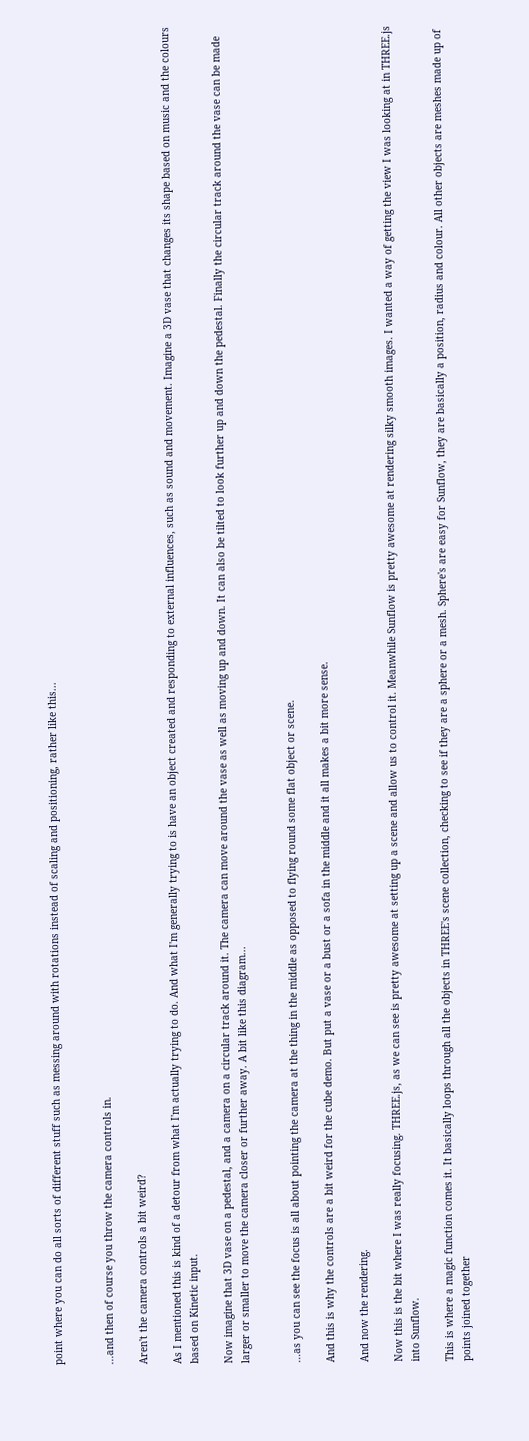point where you can do all sorts of different stuff such as messing around with rotations instead of scaling and positioning, rather like this...


...and then of course you throw the camera controls in.

Aren't the camera controls a bit weird?

As I mentioned this is kind of a detour from what I'm actually trying to do. And what I'm generally trying to is have an object created and responding to external influences, such as sound and movement. Imagine a 3D vase that changes its shape based on music and the colours based on Kinetic input.

Now imagine that 3D vase on a pedestal, and a camera on a circular track around it. The camera can move around the vase as well as moving up and down. It can also be tilted to look further up and down the pedestal. Finally the circular track around the vase can be made larger or smaller to move the camera closer or further away. A bit like this diagram...


...as you can see the focus is all about pointing the camera at the thing in the middle as opposed to flying round some flat object or scene.

And this is why the controls are a bit weird for the cube demo. But put a vase or a bust or a sofa in the middle and it all makes a bit more sense.

And now the rendering.

Now this is the bit where I was really focusing. THREE.js, as we can see is pretty awesome at setting up a scene and allow us to control it. Meanwhile Sunflow is pretty awesome at rendering silky smooth images. I wanted a way of getting the view I was looking at in THREE.js into Sunflow.

This is where a magic function comes it. It basically loops through all the objects in THREE's scene collection, checking to see if they are a sphere or a mesh. Sphere's are easy for Sunflow, they are basically a position, radius and colour. All other objects are meshes made up of points joined together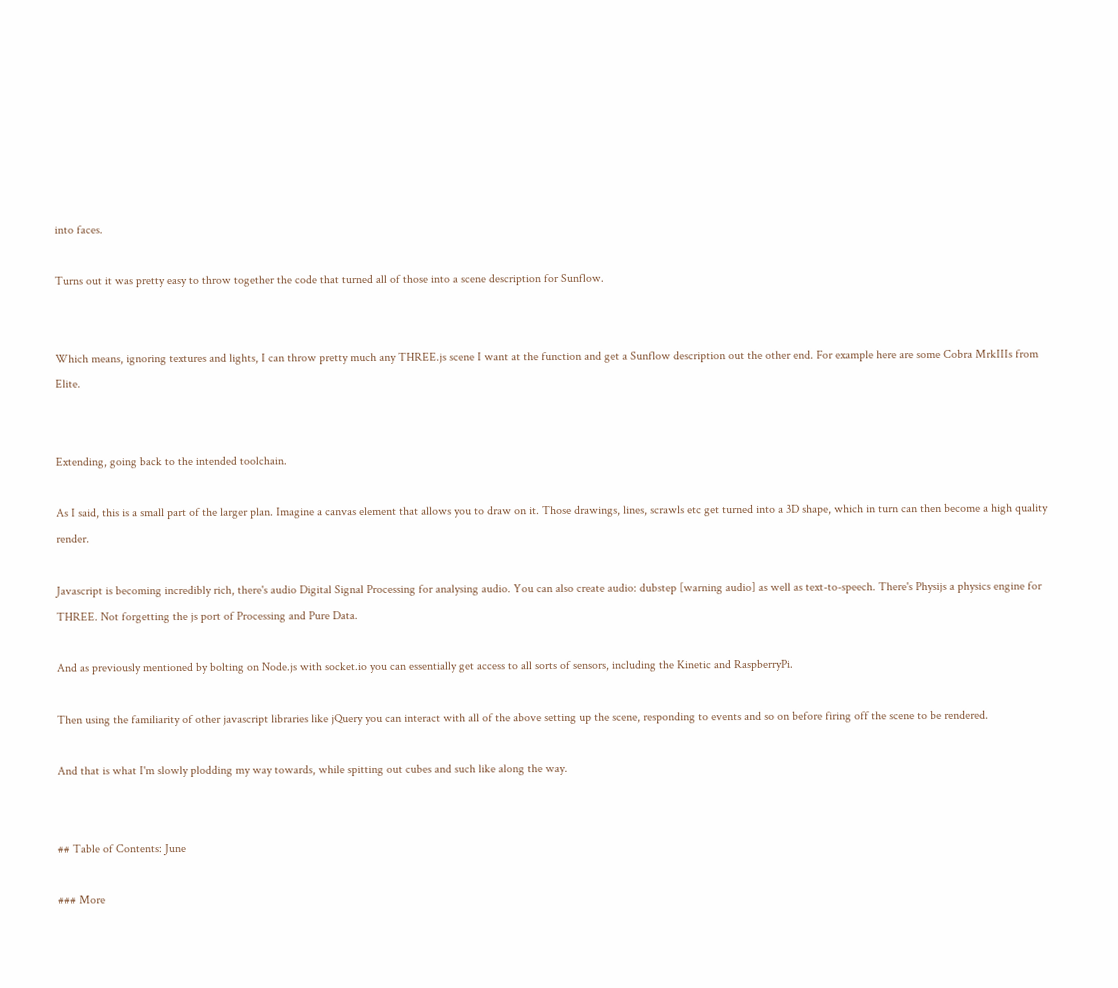into faces.

Turns out it was pretty easy to throw together the code that turned all of those into a scene description for Sunflow.


Which means, ignoring textures and lights, I can throw pretty much any THREE.js scene I want at the function and get a Sunflow description out the other end. For example here are some Cobra MrkIIIs from Elite.


Extending, going back to the intended toolchain.

As I said, this is a small part of the larger plan. Imagine a canvas element that allows you to draw on it. Those drawings, lines, scrawls etc get turned into a 3D shape, which in turn can then become a high quality render.

Javascript is becoming incredibly rich, there's audio Digital Signal Processing for analysing audio. You can also create audio: dubstep [warning audio] as well as text-to-speech. There's Physijs a physics engine for THREE. Not forgetting the js port of Processing and Pure Data.

And as previously mentioned by bolting on Node.js with socket.io you can essentially get access to all sorts of sensors, including the Kinetic and RaspberryPi.

Then using the familiarity of other javascript libraries like jQuery you can interact with all of the above setting up the scene, responding to events and so on before firing off the scene to be rendered.

And that is what I'm slowly plodding my way towards, while spitting out cubes and such like along the way.


## Table of Contents: June

### More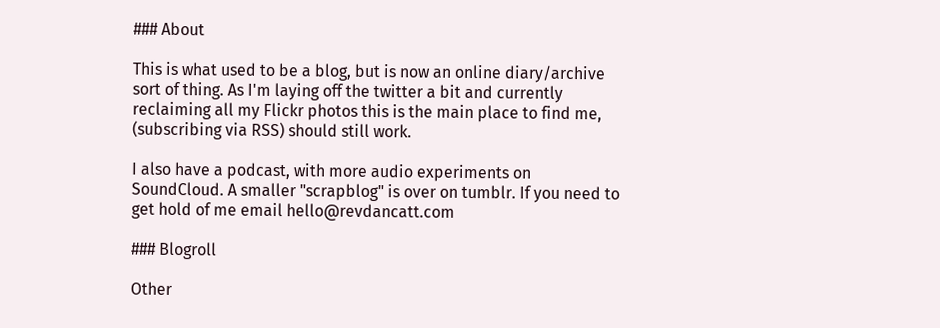### About

This is what used to be a blog, but is now an online diary/archive sort of thing. As I'm laying off the twitter a bit and currently reclaiming all my Flickr photos this is the main place to find me, (subscribing via RSS) should still work.

I also have a podcast, with more audio experiments on SoundCloud. A smaller "scrapblog" is over on tumblr. If you need to get hold of me email hello@revdancatt.com

### Blogroll

Other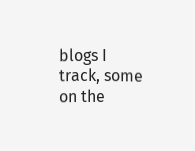blogs I track, some on the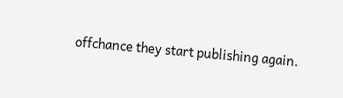offchance they start publishing again.